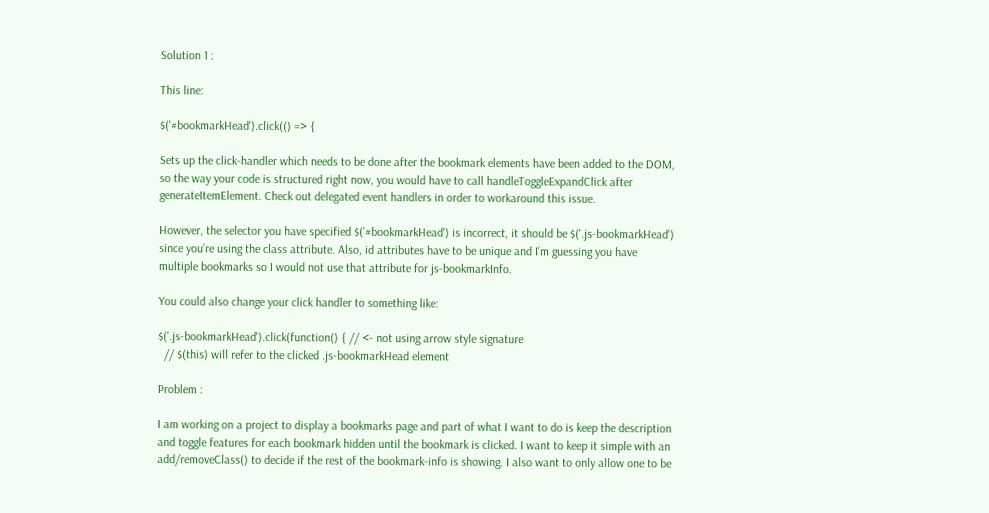Solution 1 :

This line:

$('#bookmarkHead').click(() => {

Sets up the click-handler which needs to be done after the bookmark elements have been added to the DOM, so the way your code is structured right now, you would have to call handleToggleExpandClick after generateItemElement. Check out delegated event handlers in order to workaround this issue.

However, the selector you have specified $('#bookmarkHead') is incorrect, it should be $('.js-bookmarkHead') since you’re using the class attribute. Also, id attributes have to be unique and I’m guessing you have multiple bookmarks so I would not use that attribute for js-bookmarkInfo.

You could also change your click handler to something like:

$('.js-bookmarkHead').click(function() { // <- not using arrow style signature
  // $(this) will refer to the clicked .js-bookmarkHead element

Problem :

I am working on a project to display a bookmarks page and part of what I want to do is keep the description and toggle features for each bookmark hidden until the bookmark is clicked. I want to keep it simple with an add/removeClass() to decide if the rest of the bookmark-info is showing. I also want to only allow one to be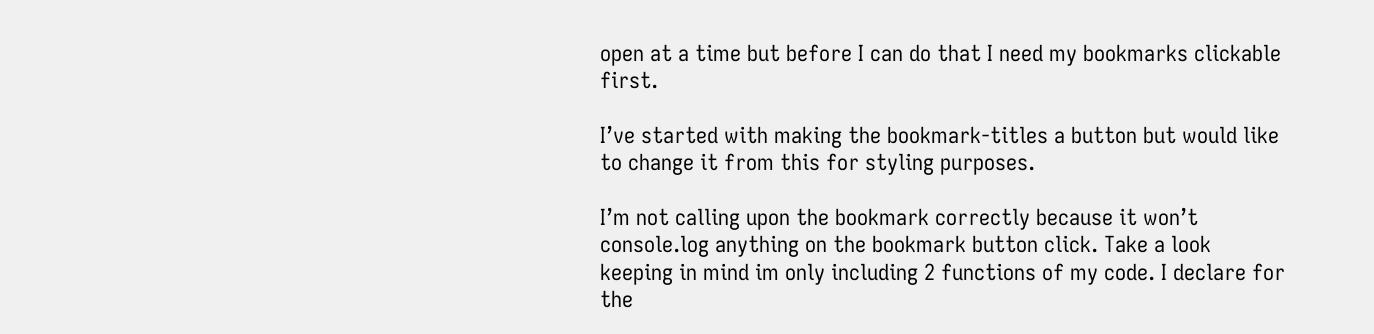open at a time but before I can do that I need my bookmarks clickable first.

I’ve started with making the bookmark-titles a button but would like to change it from this for styling purposes.

I’m not calling upon the bookmark correctly because it won’t console.log anything on the bookmark button click. Take a look keeping in mind im only including 2 functions of my code. I declare for the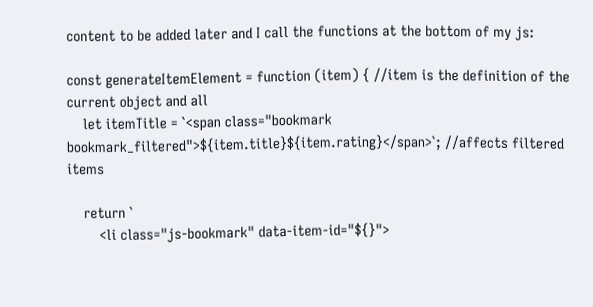content to be added later and I call the functions at the bottom of my js:

const generateItemElement = function (item) { //item is the definition of the current object and all
    let itemTitle = `<span class="bookmark bookmark_filtered">${item.title}${item.rating}</span>`; //affects filtered items

    return `
        <li class="js-bookmark" data-item-id="${}">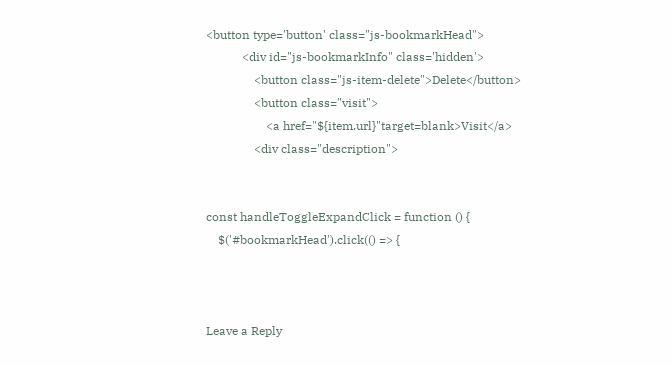<button type='button' class="js-bookmarkHead">
            <div id="js-bookmarkInfo" class='hidden'>
                <button class="js-item-delete">Delete</button>
                <button class="visit">
                    <a href="${item.url}"target=blank>Visit</a>
                <div class="description">


const handleToggleExpandClick = function () {
    $('#bookmarkHead').click(() => {



Leave a Reply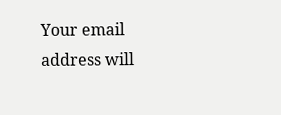Your email address will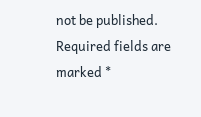not be published. Required fields are marked *